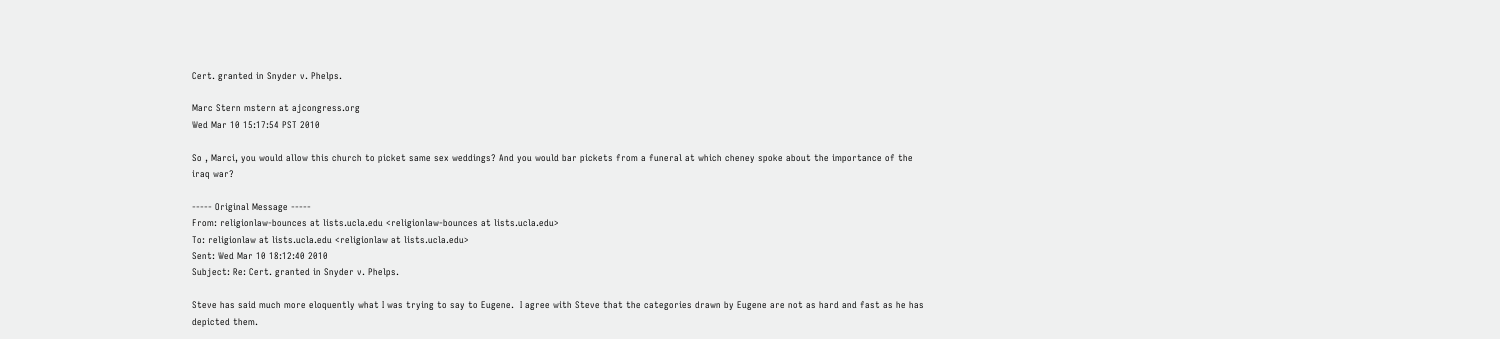Cert. granted in Snyder v. Phelps.

Marc Stern mstern at ajcongress.org
Wed Mar 10 15:17:54 PST 2010

So , Marci, you would allow this church to picket same sex weddings? And you would bar pickets from a funeral at which cheney spoke about the importance of the iraq war?

----- Original Message -----
From: religionlaw-bounces at lists.ucla.edu <religionlaw-bounces at lists.ucla.edu>
To: religionlaw at lists.ucla.edu <religionlaw at lists.ucla.edu>
Sent: Wed Mar 10 18:12:40 2010
Subject: Re: Cert. granted in Snyder v. Phelps.

Steve has said much more eloquently what I was trying to say to Eugene.  I agree with Steve that the categories drawn by Eugene are not as hard and fast as he has depicted them.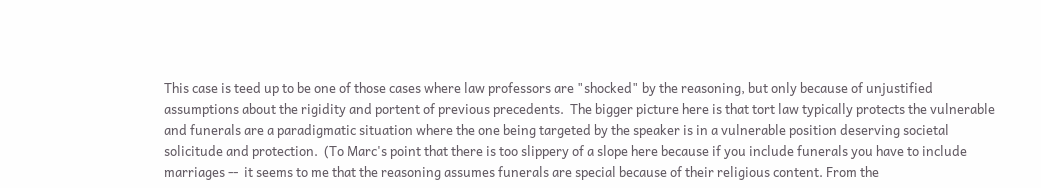This case is teed up to be one of those cases where law professors are "shocked" by the reasoning, but only because of unjustified assumptions about the rigidity and portent of previous precedents.  The bigger picture here is that tort law typically protects the vulnerable and funerals are a paradigmatic situation where the one being targeted by the speaker is in a vulnerable position deserving societal solicitude and protection.  (To Marc's point that there is too slippery of a slope here because if you include funerals you have to include marriages --  it seems to me that the reasoning assumes funerals are special because of their religious content. From the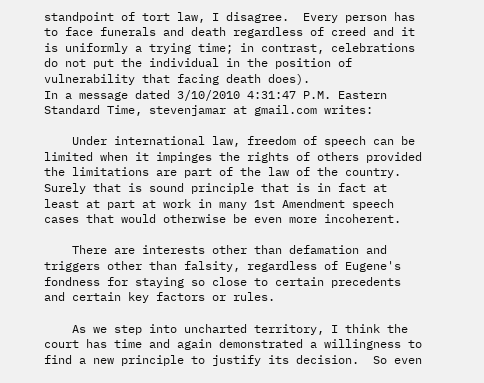standpoint of tort law, I disagree.  Every person has to face funerals and death regardless of creed and it is uniformly a trying time; in contrast, celebrations do not put the individual in the position of vulnerability that facing death does).
In a message dated 3/10/2010 4:31:47 P.M. Eastern Standard Time, stevenjamar at gmail.com writes:

    Under international law, freedom of speech can be limited when it impinges the rights of others provided the limitations are part of the law of the country.  Surely that is sound principle that is in fact at least at part at work in many 1st Amendment speech cases that would otherwise be even more incoherent.

    There are interests other than defamation and triggers other than falsity, regardless of Eugene's fondness for staying so close to certain precedents and certain key factors or rules.

    As we step into uncharted territory, I think the court has time and again demonstrated a willingness to find a new principle to justify its decision.  So even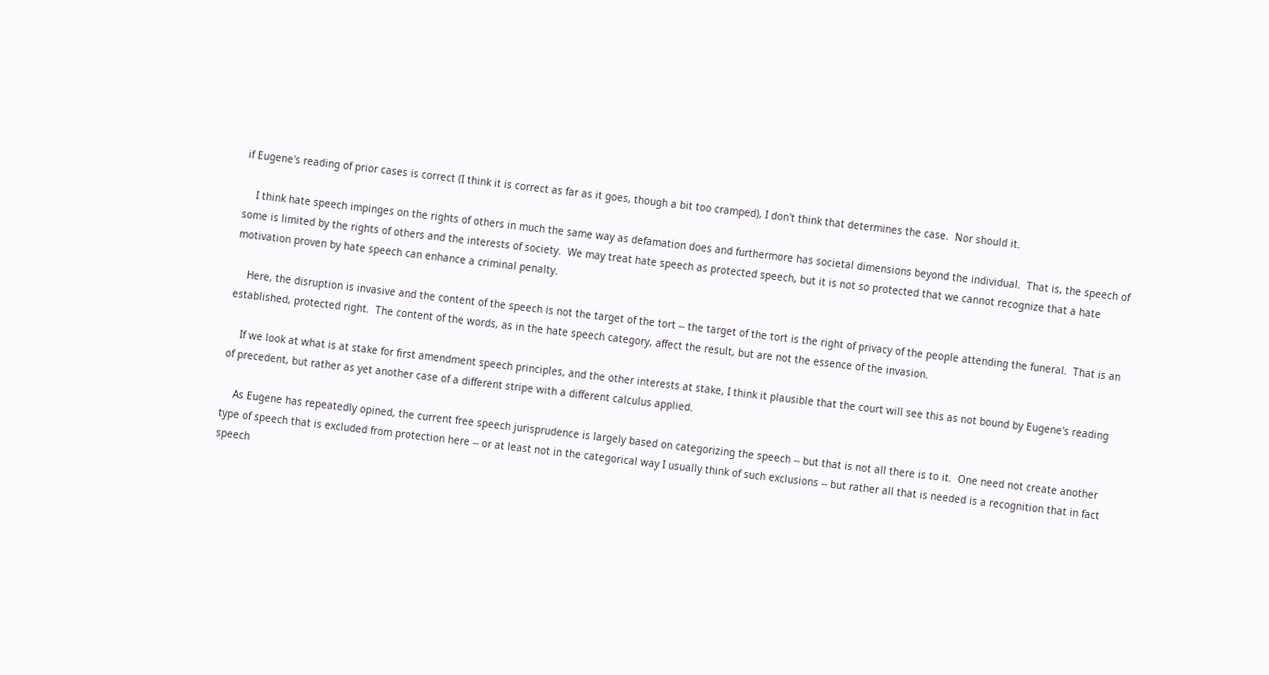if Eugene's reading of prior cases is correct (I think it is correct as far as it goes, though a bit too cramped), I don't think that determines the case.  Nor should it.

    I think hate speech impinges on the rights of others in much the same way as defamation does and furthermore has societal dimensions beyond the individual.  That is, the speech of some is limited by the rights of others and the interests of society.  We may treat hate speech as protected speech, but it is not so protected that we cannot recognize that a hate motivation proven by hate speech can enhance a criminal penalty.

    Here, the disruption is invasive and the content of the speech is not the target of the tort -- the target of the tort is the right of privacy of the people attending the funeral.  That is an established, protected right.  The content of the words, as in the hate speech category, affect the result, but are not the essence of the invasion.

    If we look at what is at stake for first amendment speech principles, and the other interests at stake, I think it plausible that the court will see this as not bound by Eugene's reading of precedent, but rather as yet another case of a different stripe with a different calculus applied.

    As Eugene has repeatedly opined, the current free speech jurisprudence is largely based on categorizing the speech -- but that is not all there is to it.  One need not create another type of speech that is excluded from protection here -- or at least not in the categorical way I usually think of such exclusions -- but rather all that is needed is a recognition that in fact speech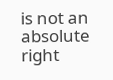is not an absolute right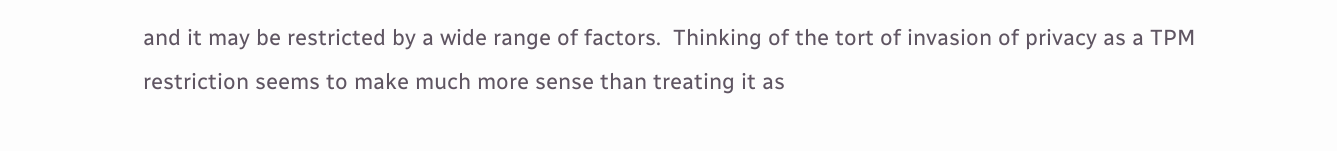and it may be restricted by a wide range of factors.  Thinking of the tort of invasion of privacy as a TPM restriction seems to make much more sense than treating it as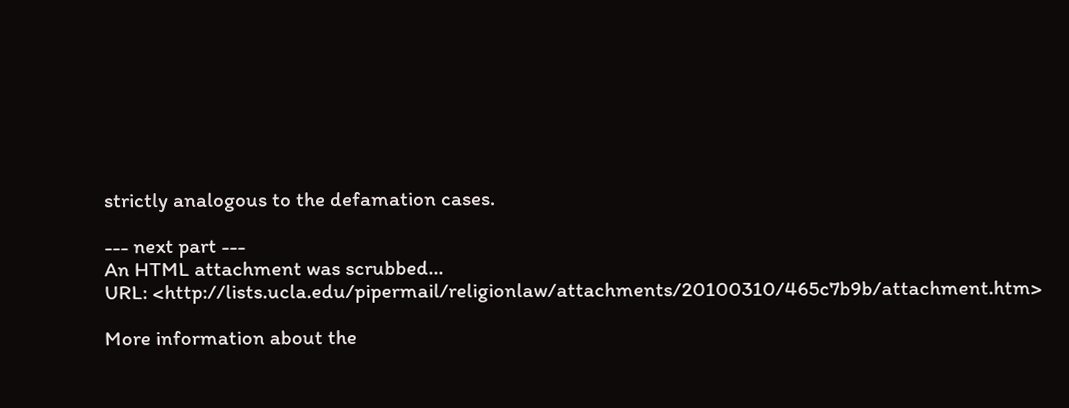strictly analogous to the defamation cases.

--- next part ---
An HTML attachment was scrubbed...
URL: <http://lists.ucla.edu/pipermail/religionlaw/attachments/20100310/465c7b9b/attachment.htm>

More information about the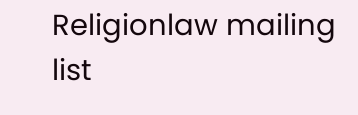Religionlaw mailing list